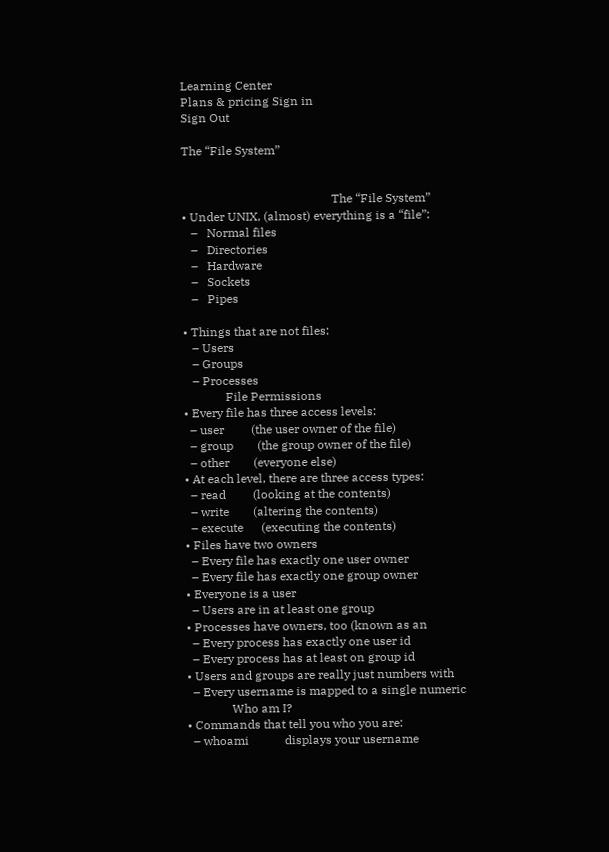Learning Center
Plans & pricing Sign in
Sign Out

The “File System”


                                                  The “File System”
• Under UNIX, (almost) everything is a “file”:
   –   Normal files
   –   Directories
   –   Hardware
   –   Sockets
   –   Pipes

• Things that are not files:
   – Users
   – Groups
   – Processes
              File Permissions
• Every file has three access levels:
  – user         (the user owner of the file)
  – group        (the group owner of the file)
  – other        (everyone else)
• At each level, there are three access types:
  – read         (looking at the contents)
  – write        (altering the contents)
  – execute      (executing the contents)
• Files have two owners
  – Every file has exactly one user owner
  – Every file has exactly one group owner
• Everyone is a user
  – Users are in at least one group
• Processes have owners, too (known as an
  – Every process has exactly one user id
  – Every process has at least on group id
• Users and groups are really just numbers with
  – Every username is mapped to a single numeric
               Who am I?
• Commands that tell you who you are:
  – whoami            displays your username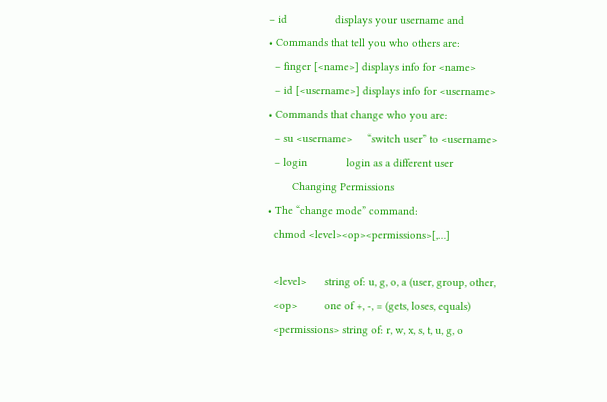– id                displays your username and
• Commands that tell you who others are:
  – finger [<name>] displays info for <name>
  – id [<username>] displays info for <username>
• Commands that change who you are:
  – su <username>     “switch user” to <username>
  – login             login as a different user
        Changing Permissions
• The “change mode” command:
  chmod <level><op><permissions>[,…]

  <level>      string of: u, g, o, a (user, group, other,
  <op>         one of +, -, = (gets, loses, equals)
  <permissions> string of: r, w, x, s, t, u, g, o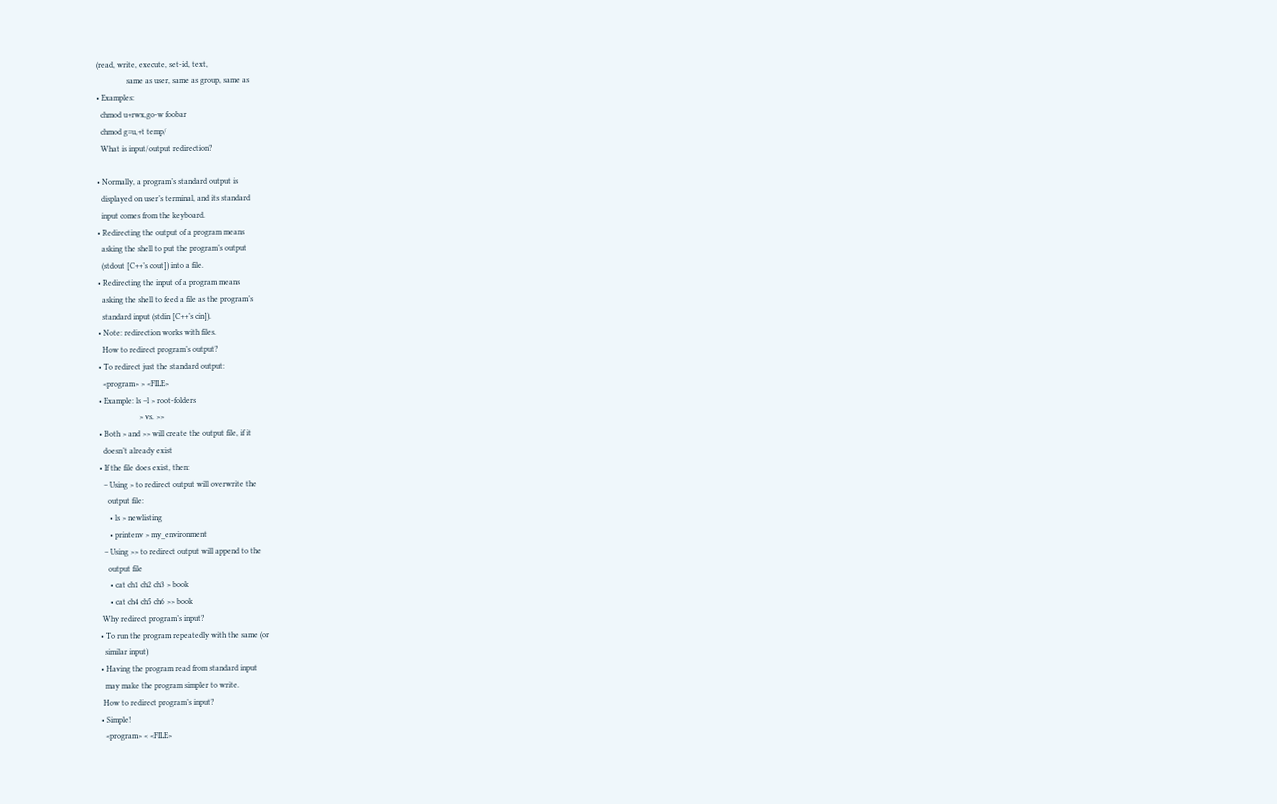(read, write, execute, set-id, text,
               same as user, same as group, same as
• Examples:
  chmod u+rwx,go-w foobar
  chmod g=u,+t temp/
  What is input/output redirection?

• Normally, a program’s standard output is
  displayed on user’s terminal, and its standard
  input comes from the keyboard.
• Redirecting the output of a program means
  asking the shell to put the program’s output
  (stdout [C++’s cout]) into a file.
• Redirecting the input of a program means
  asking the shell to feed a file as the program’s
  standard input (stdin [C++’s cin]).
• Note: redirection works with files.
  How to redirect program’s output?
• To redirect just the standard output:
  <program> > <FILE>
• Example: ls –l > root-folders
                    > vs. >>
• Both > and >> will create the output file, if it
  doesn’t already exist
• If the file does exist, then:
  – Using > to redirect output will overwrite the
    output file:
     • ls > newlisting
     • printenv > my_environment
  – Using >> to redirect output will append to the
    output file
     • cat ch1 ch2 ch3 > book
     • cat ch4 ch5 ch6 >> book
 Why redirect program’s input?
• To run the program repeatedly with the same (or
  similar input)
• Having the program read from standard input
  may make the program simpler to write.
 How to redirect program’s input?
• Simple!
  <program> < <FILE>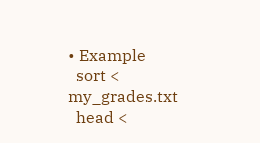• Example
  sort < my_grades.txt
  head <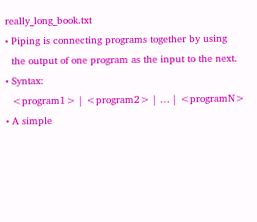really_long_book.txt
• Piping is connecting programs together by using
  the output of one program as the input to the next.
• Syntax:
  <program1> | <program2> | … | <programN>
• A simple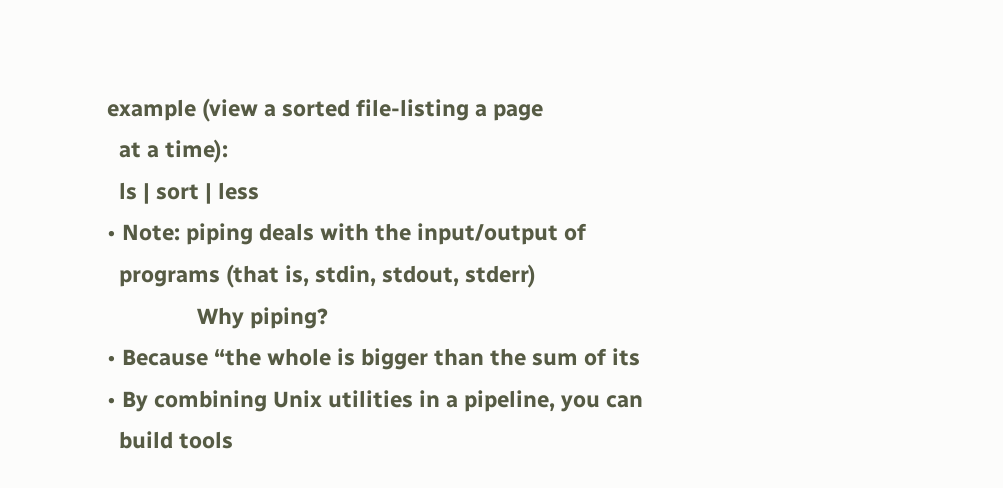example (view a sorted file-listing a page
  at a time):
  ls | sort | less
• Note: piping deals with the input/output of
  programs (that is, stdin, stdout, stderr)
               Why piping?
• Because “the whole is bigger than the sum of its
• By combining Unix utilities in a pipeline, you can
  build tools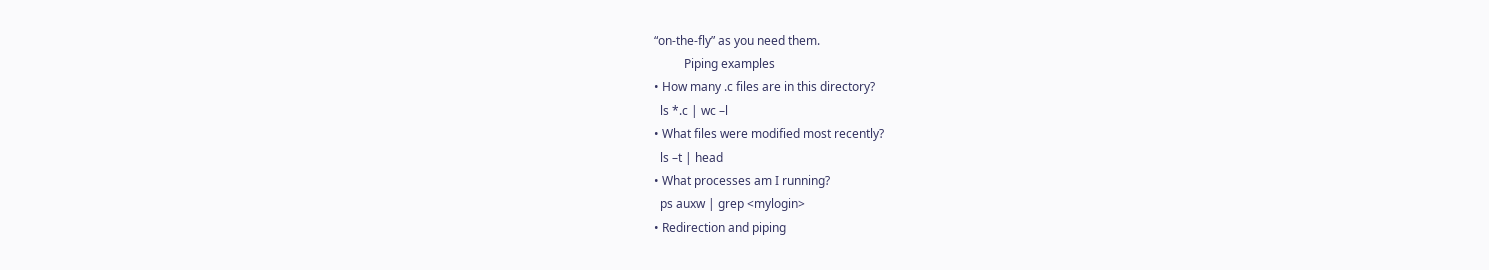“on-the-fly” as you need them.
          Piping examples
• How many .c files are in this directory?
  ls *.c | wc –l
• What files were modified most recently?
  ls –t | head
• What processes am I running?
  ps auxw | grep <mylogin>
• Redirection and piping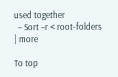used together
  – Sort –r < root-folders | more

To top